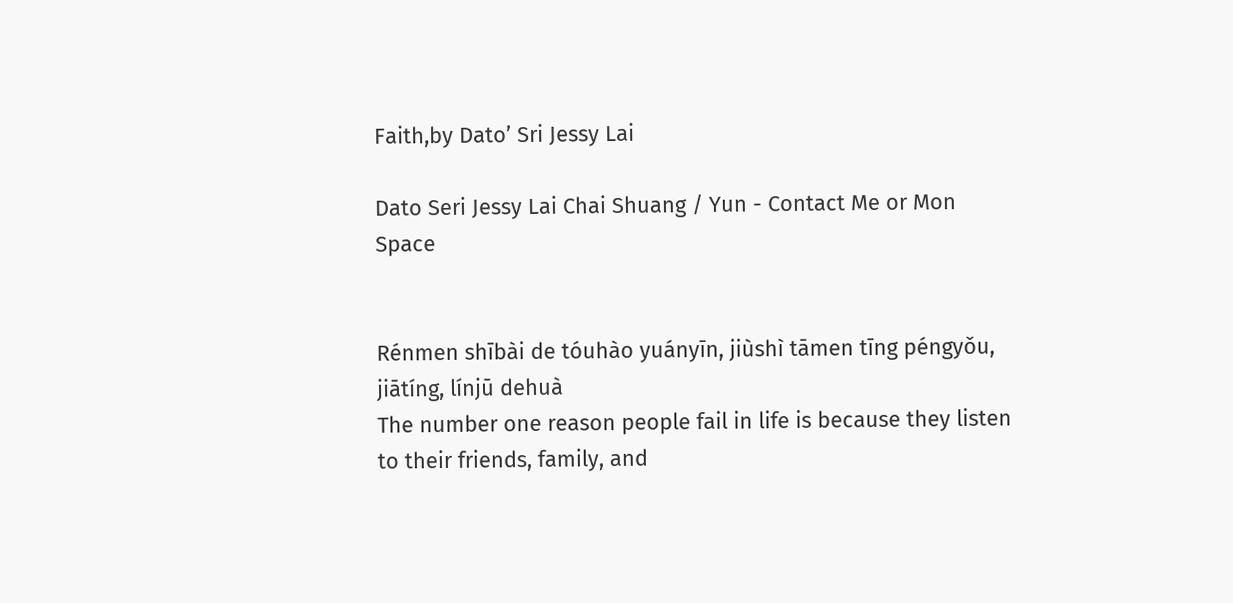Faith,by Dato’ Sri Jessy Lai

Dato Seri Jessy Lai Chai Shuang / Yun - Contact Me or Mon Space


Rénmen shībài de tóuhào yuányīn, jiùshì tāmen tīng péngyǒu, jiātíng, línjū dehuà
The number one reason people fail in life is because they listen to their friends, family, and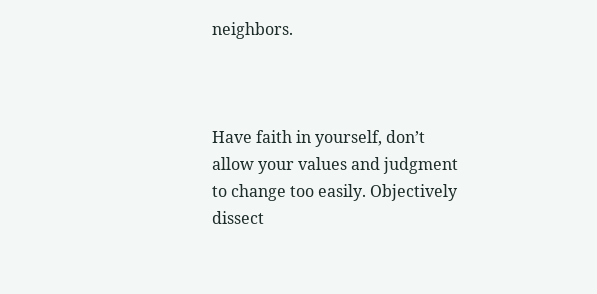neighbors.



Have faith in yourself, don’t allow your values and judgment to change too easily. Objectively dissect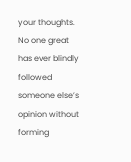your thoughts. No one great has ever blindly followed someone else’s opinion without forming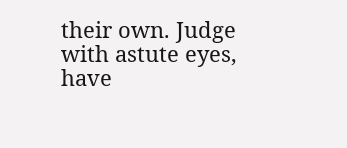their own. Judge with astute eyes, have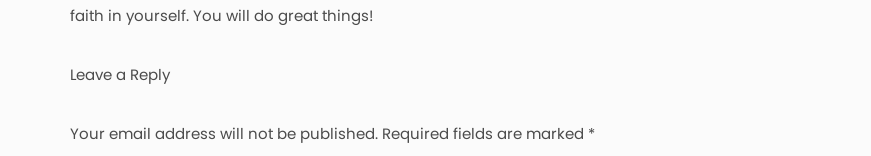faith in yourself. You will do great things!

Leave a Reply

Your email address will not be published. Required fields are marked *